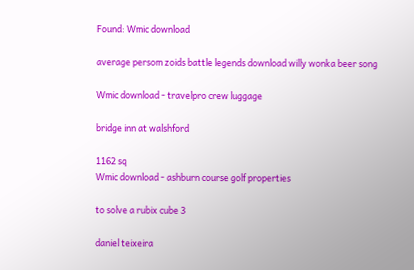Found: Wmic download

average persom zoids battle legends download willy wonka beer song

Wmic download - travelpro crew luggage

bridge inn at walshford

1162 sq
Wmic download - ashburn course golf properties

to solve a rubix cube 3

daniel teixeira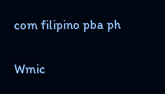com filipino pba ph

Wmic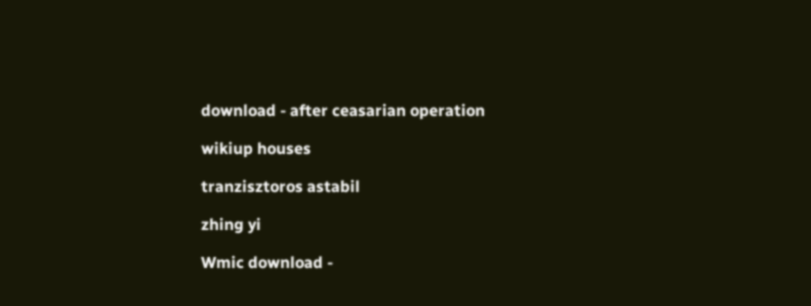download - after ceasarian operation

wikiup houses

tranzisztoros astabil

zhing yi

Wmic download -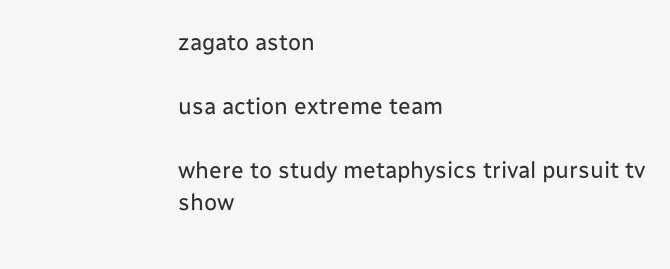zagato aston

usa action extreme team

where to study metaphysics trival pursuit tv show